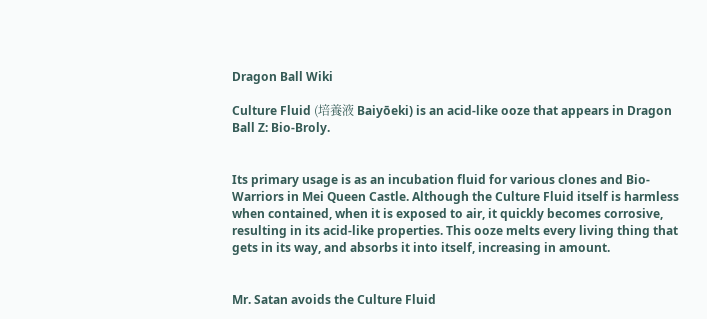Dragon Ball Wiki

Culture Fluid (培養液 Baiyōeki) is an acid-like ooze that appears in Dragon Ball Z: Bio-Broly.


Its primary usage is as an incubation fluid for various clones and Bio-Warriors in Mei Queen Castle. Although the Culture Fluid itself is harmless when contained, when it is exposed to air, it quickly becomes corrosive, resulting in its acid-like properties. This ooze melts every living thing that gets in its way, and absorbs it into itself, increasing in amount.


Mr. Satan avoids the Culture Fluid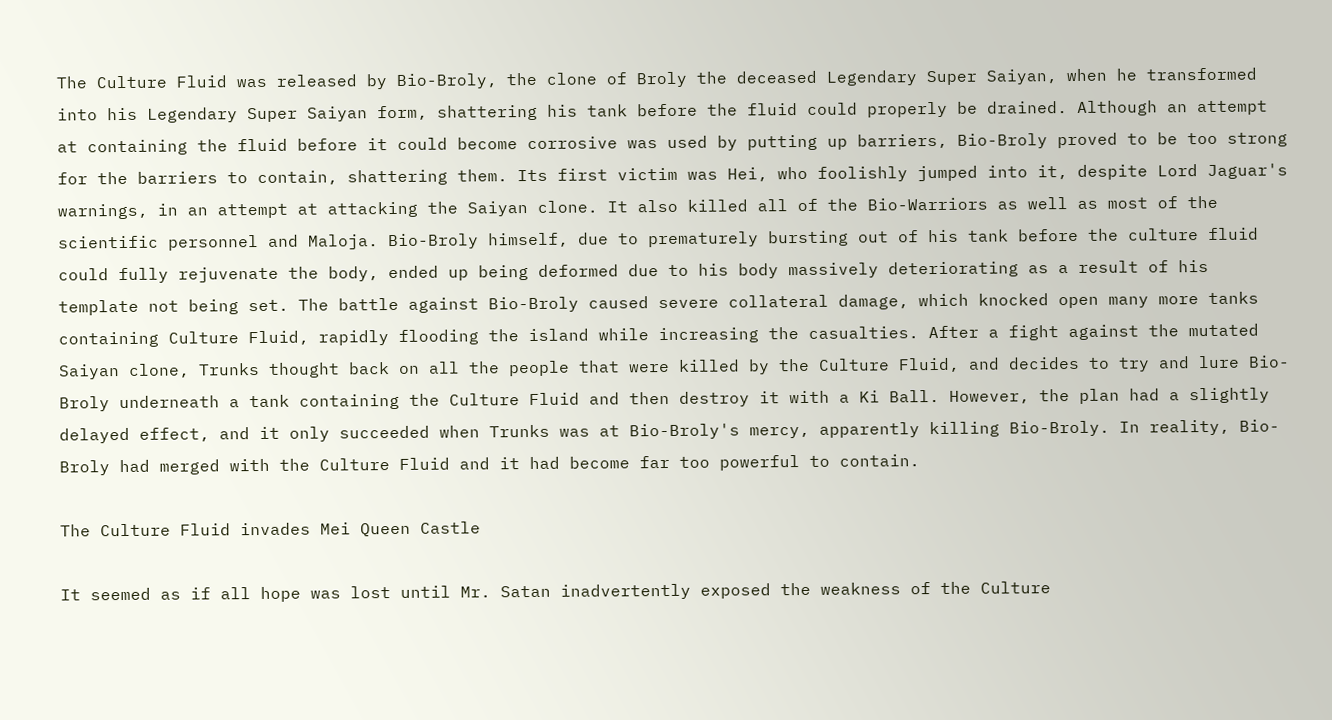The Culture Fluid was released by Bio-Broly, the clone of Broly the deceased Legendary Super Saiyan, when he transformed into his Legendary Super Saiyan form, shattering his tank before the fluid could properly be drained. Although an attempt at containing the fluid before it could become corrosive was used by putting up barriers, Bio-Broly proved to be too strong for the barriers to contain, shattering them. Its first victim was Hei, who foolishly jumped into it, despite Lord Jaguar's warnings, in an attempt at attacking the Saiyan clone. It also killed all of the Bio-Warriors as well as most of the scientific personnel and Maloja. Bio-Broly himself, due to prematurely bursting out of his tank before the culture fluid could fully rejuvenate the body, ended up being deformed due to his body massively deteriorating as a result of his template not being set. The battle against Bio-Broly caused severe collateral damage, which knocked open many more tanks containing Culture Fluid, rapidly flooding the island while increasing the casualties. After a fight against the mutated Saiyan clone, Trunks thought back on all the people that were killed by the Culture Fluid, and decides to try and lure Bio-Broly underneath a tank containing the Culture Fluid and then destroy it with a Ki Ball. However, the plan had a slightly delayed effect, and it only succeeded when Trunks was at Bio-Broly's mercy, apparently killing Bio-Broly. In reality, Bio-Broly had merged with the Culture Fluid and it had become far too powerful to contain.

The Culture Fluid invades Mei Queen Castle

It seemed as if all hope was lost until Mr. Satan inadvertently exposed the weakness of the Culture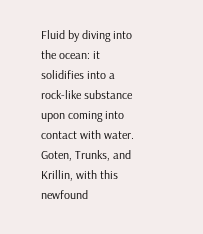Fluid by diving into the ocean: it solidifies into a rock-like substance upon coming into contact with water. Goten, Trunks, and Krillin, with this newfound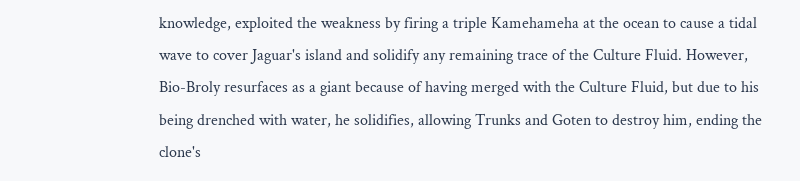knowledge, exploited the weakness by firing a triple Kamehameha at the ocean to cause a tidal wave to cover Jaguar's island and solidify any remaining trace of the Culture Fluid. However, Bio-Broly resurfaces as a giant because of having merged with the Culture Fluid, but due to his being drenched with water, he solidifies, allowing Trunks and Goten to destroy him, ending the clone's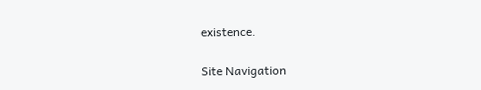existence.


Site Navigation